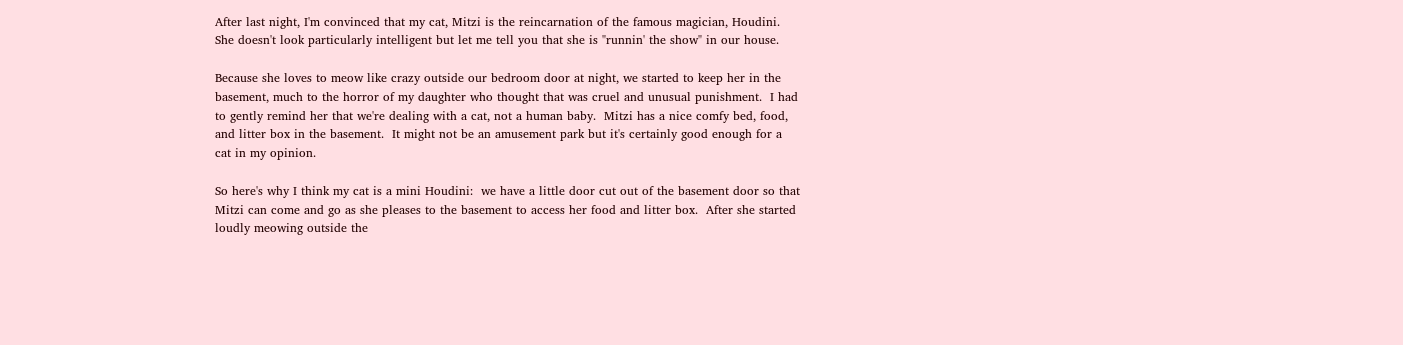After last night, I'm convinced that my cat, Mitzi is the reincarnation of the famous magician, Houdini.  She doesn't look particularly intelligent but let me tell you that she is "runnin' the show" in our house.

Because she loves to meow like crazy outside our bedroom door at night, we started to keep her in the basement, much to the horror of my daughter who thought that was cruel and unusual punishment.  I had to gently remind her that we're dealing with a cat, not a human baby.  Mitzi has a nice comfy bed, food, and litter box in the basement.  It might not be an amusement park but it's certainly good enough for a cat in my opinion.

So here's why I think my cat is a mini Houdini:  we have a little door cut out of the basement door so that Mitzi can come and go as she pleases to the basement to access her food and litter box.  After she started loudly meowing outside the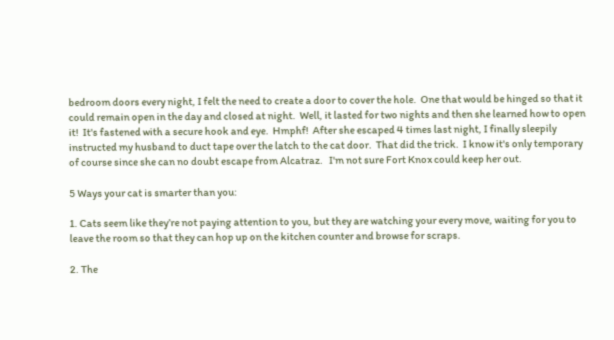bedroom doors every night, I felt the need to create a door to cover the hole.  One that would be hinged so that it could remain open in the day and closed at night.  Well, it lasted for two nights and then she learned how to open it!  It's fastened with a secure hook and eye.  Hmphf!  After she escaped 4 times last night, I finally sleepily instructed my husband to duct tape over the latch to the cat door.  That did the trick.  I know it's only temporary of course since she can no doubt escape from Alcatraz.   I'm not sure Fort Knox could keep her out.

5 Ways your cat is smarter than you:

1. Cats seem like they’re not paying attention to you, but they are watching your every move, waiting for you to leave the room so that they can hop up on the kitchen counter and browse for scraps.

2. The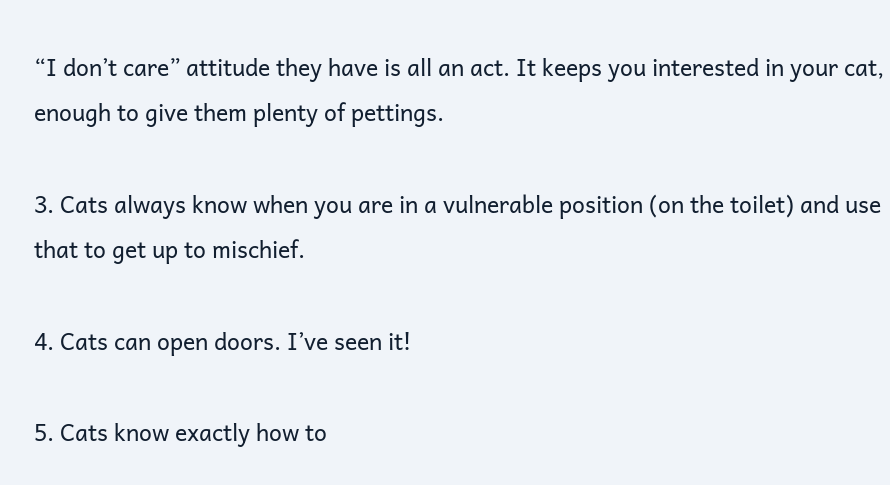“I don’t care” attitude they have is all an act. It keeps you interested in your cat, enough to give them plenty of pettings.

3. Cats always know when you are in a vulnerable position (on the toilet) and use that to get up to mischief.

4. Cats can open doors. I’ve seen it!

5. Cats know exactly how to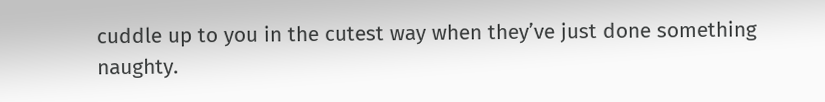cuddle up to you in the cutest way when they’ve just done something naughty.